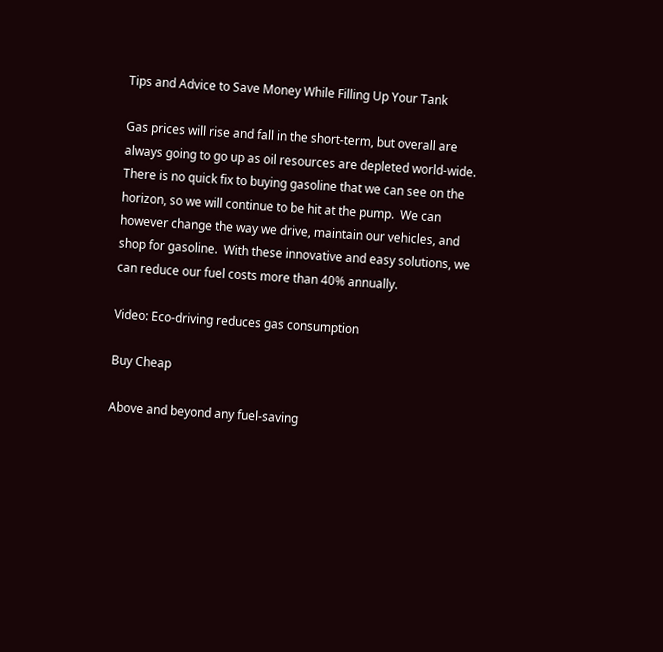Tips and Advice to Save Money While Filling Up Your Tank

Gas prices will rise and fall in the short-term, but overall are always going to go up as oil resources are depleted world-wide.  There is no quick fix to buying gasoline that we can see on the horizon, so we will continue to be hit at the pump.  We can however change the way we drive, maintain our vehicles, and shop for gasoline.  With these innovative and easy solutions, we can reduce our fuel costs more than 40% annually.

Video: Eco-driving reduces gas consumption

Buy Cheap

Above and beyond any fuel-saving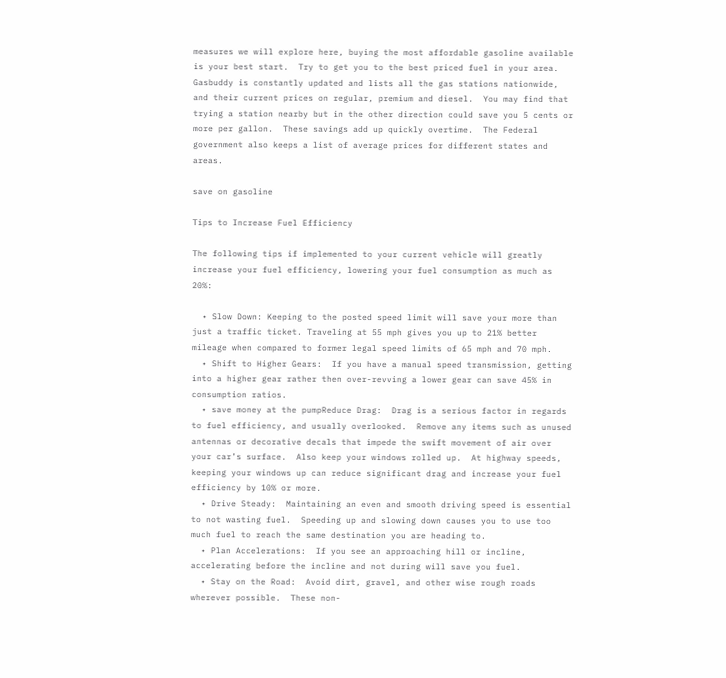measures we will explore here, buying the most affordable gasoline available is your best start.  Try to get you to the best priced fuel in your area.  Gasbuddy is constantly updated and lists all the gas stations nationwide, and their current prices on regular, premium and diesel.  You may find that trying a station nearby but in the other direction could save you 5 cents or more per gallon.  These savings add up quickly overtime.  The Federal government also keeps a list of average prices for different states and areas.

save on gasoline

Tips to Increase Fuel Efficiency

The following tips if implemented to your current vehicle will greatly increase your fuel efficiency, lowering your fuel consumption as much as 20%:

  • Slow Down: Keeping to the posted speed limit will save your more than just a traffic ticket. Traveling at 55 mph gives you up to 21% better mileage when compared to former legal speed limits of 65 mph and 70 mph.
  • Shift to Higher Gears:  If you have a manual speed transmission, getting into a higher gear rather then over-revving a lower gear can save 45% in consumption ratios.
  • save money at the pumpReduce Drag:  Drag is a serious factor in regards to fuel efficiency, and usually overlooked.  Remove any items such as unused antennas or decorative decals that impede the swift movement of air over your car’s surface.  Also keep your windows rolled up.  At highway speeds, keeping your windows up can reduce significant drag and increase your fuel efficiency by 10% or more.
  • Drive Steady:  Maintaining an even and smooth driving speed is essential to not wasting fuel.  Speeding up and slowing down causes you to use too much fuel to reach the same destination you are heading to.
  • Plan Accelerations:  If you see an approaching hill or incline, accelerating before the incline and not during will save you fuel.
  • Stay on the Road:  Avoid dirt, gravel, and other wise rough roads wherever possible.  These non-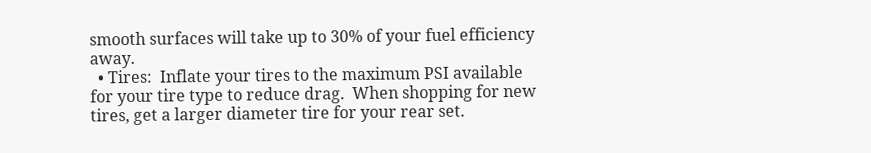smooth surfaces will take up to 30% of your fuel efficiency away.
  • Tires:  Inflate your tires to the maximum PSI available for your tire type to reduce drag.  When shopping for new tires, get a larger diameter tire for your rear set.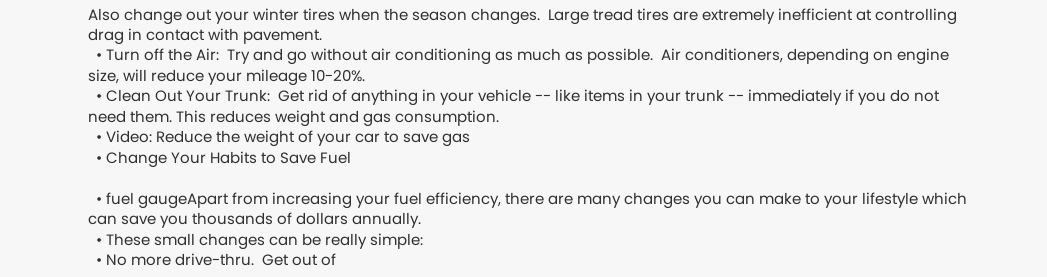Also change out your winter tires when the season changes.  Large tread tires are extremely inefficient at controlling drag in contact with pavement.
  • Turn off the Air:  Try and go without air conditioning as much as possible.  Air conditioners, depending on engine size, will reduce your mileage 10-20%.
  • Clean Out Your Trunk:  Get rid of anything in your vehicle -- like items in your trunk -- immediately if you do not need them. This reduces weight and gas consumption.
  • Video: Reduce the weight of your car to save gas
  • Change Your Habits to Save Fuel

  • fuel gaugeApart from increasing your fuel efficiency, there are many changes you can make to your lifestyle which can save you thousands of dollars annually.
  • These small changes can be really simple:
  • No more drive-thru.  Get out of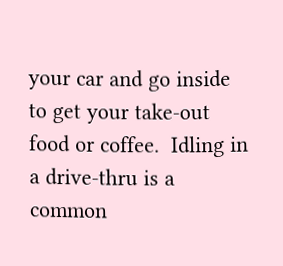your car and go inside to get your take-out food or coffee.  Idling in a drive-thru is a common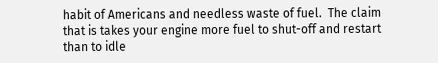habit of Americans and needless waste of fuel.  The claim that is takes your engine more fuel to shut-off and restart than to idle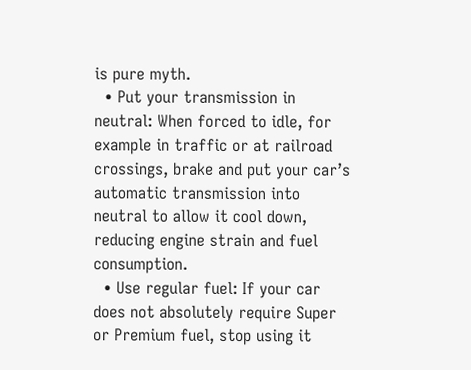is pure myth.
  • Put your transmission in neutral: When forced to idle, for example in traffic or at railroad crossings, brake and put your car’s automatic transmission into neutral to allow it cool down, reducing engine strain and fuel consumption.
  • Use regular fuel: If your car does not absolutely require Super or Premium fuel, stop using it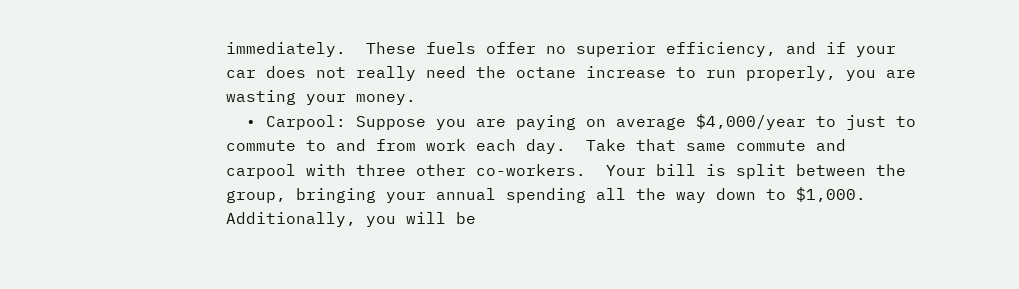immediately.  These fuels offer no superior efficiency, and if your car does not really need the octane increase to run properly, you are wasting your money.
  • Carpool: Suppose you are paying on average $4,000/year to just to commute to and from work each day.  Take that same commute and carpool with three other co-workers.  Your bill is split between the group, bringing your annual spending all the way down to $1,000.  Additionally, you will be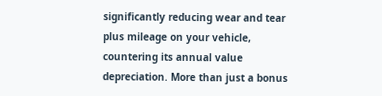significantly reducing wear and tear plus mileage on your vehicle, countering its annual value depreciation. More than just a bonus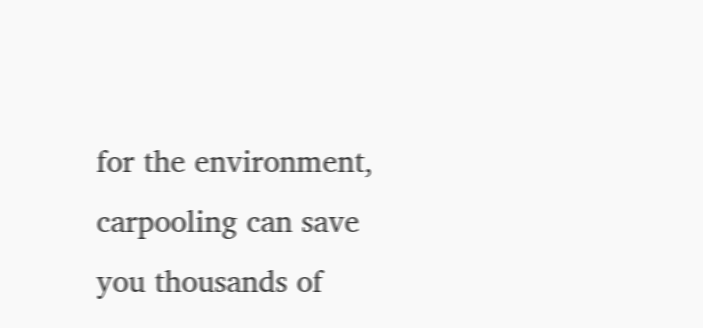for the environment, carpooling can save you thousands of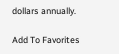dollars annually.

Add To Favorites